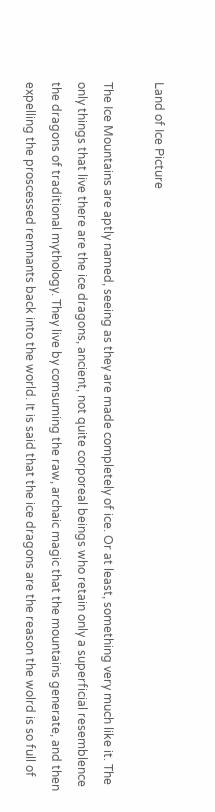Land of Ice Picture

The Ice Mountains are aptly named, seeing as they are made completely of ice. Or at least, something very much like it. The only things that live there are the ice dragons, ancient, not quite corporeal beings who retain only a superficial resemblence the dragons of traditional mythology. They live by comsuming the raw, archaic magic that the mountains generate, and then expelling the proscessed remnants back into the world. It is said that the ice dragons are the reason the wolrd is so full of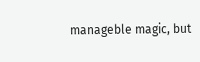manageble magic, but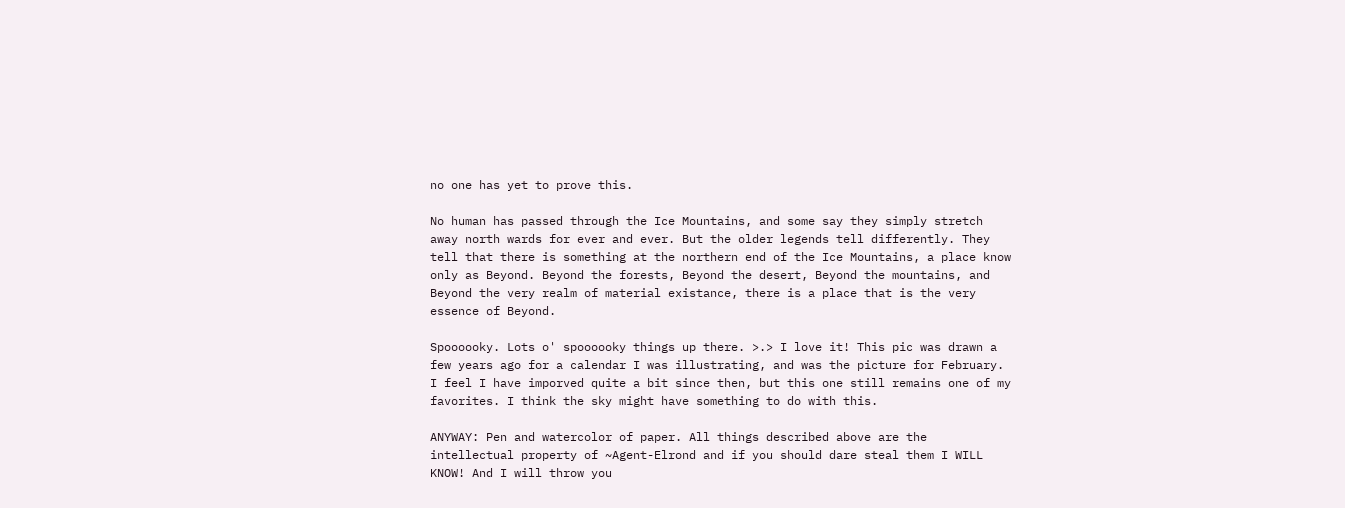no one has yet to prove this.

No human has passed through the Ice Mountains, and some say they simply stretch away north wards for ever and ever. But the older legends tell differently. They tell that there is something at the northern end of the Ice Mountains, a place know only as Beyond. Beyond the forests, Beyond the desert, Beyond the mountains, and Beyond the very realm of material existance, there is a place that is the very essence of Beyond.

Spoooooky. Lots o' spoooooky things up there. >.> I love it! This pic was drawn a few years ago for a calendar I was illustrating, and was the picture for February. I feel I have imporved quite a bit since then, but this one still remains one of my favorites. I think the sky might have something to do with this.

ANYWAY: Pen and watercolor of paper. All things described above are the intellectual property of ~Agent-Elrond and if you should dare steal them I WILL KNOW! And I will throw you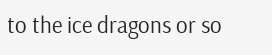to the ice dragons or so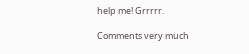help me! Grrrrr.

Comments very much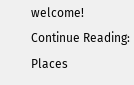welcome!
Continue Reading: Places